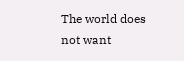The world does not want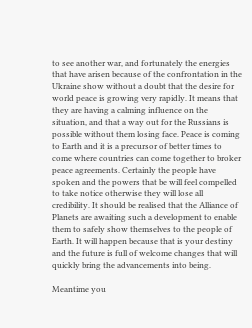to see another war, and fortunately the energies that have arisen because of the confrontation in the Ukraine show without a doubt that the desire for world peace is growing very rapidly. It means that they are having a calming influence on the situation, and that a way out for the Russians is possible without them losing face. Peace is coming to Earth and it is a precursor of better times to come where countries can come together to broker peace agreements. Certainly the people have spoken and the powers that be will feel compelled to take notice otherwise they will lose all credibility. It should be realised that the Alliance of Planets are awaiting such a development to enable them to safely show themselves to the people of Earth. It will happen because that is your destiny and the future is full of welcome changes that will quickly bring the advancements into being.

Meantime you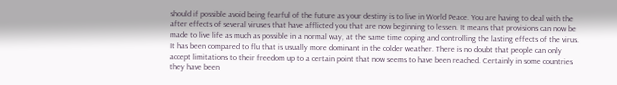should if possible avoid being fearful of the future as your destiny is to live in World Peace. You are having to deal with the after effects of several viruses that have afflicted you that are now beginning to lessen. It means that provisions can now be made to live life as much as possible in a normal way, at the same time coping and controlling the lasting effects of the virus. It has been compared to flu that is usually more dominant in the colder weather. There is no doubt that people can only accept limitations to their freedom up to a certain point that now seems to have been reached. Certainly in some countries they have been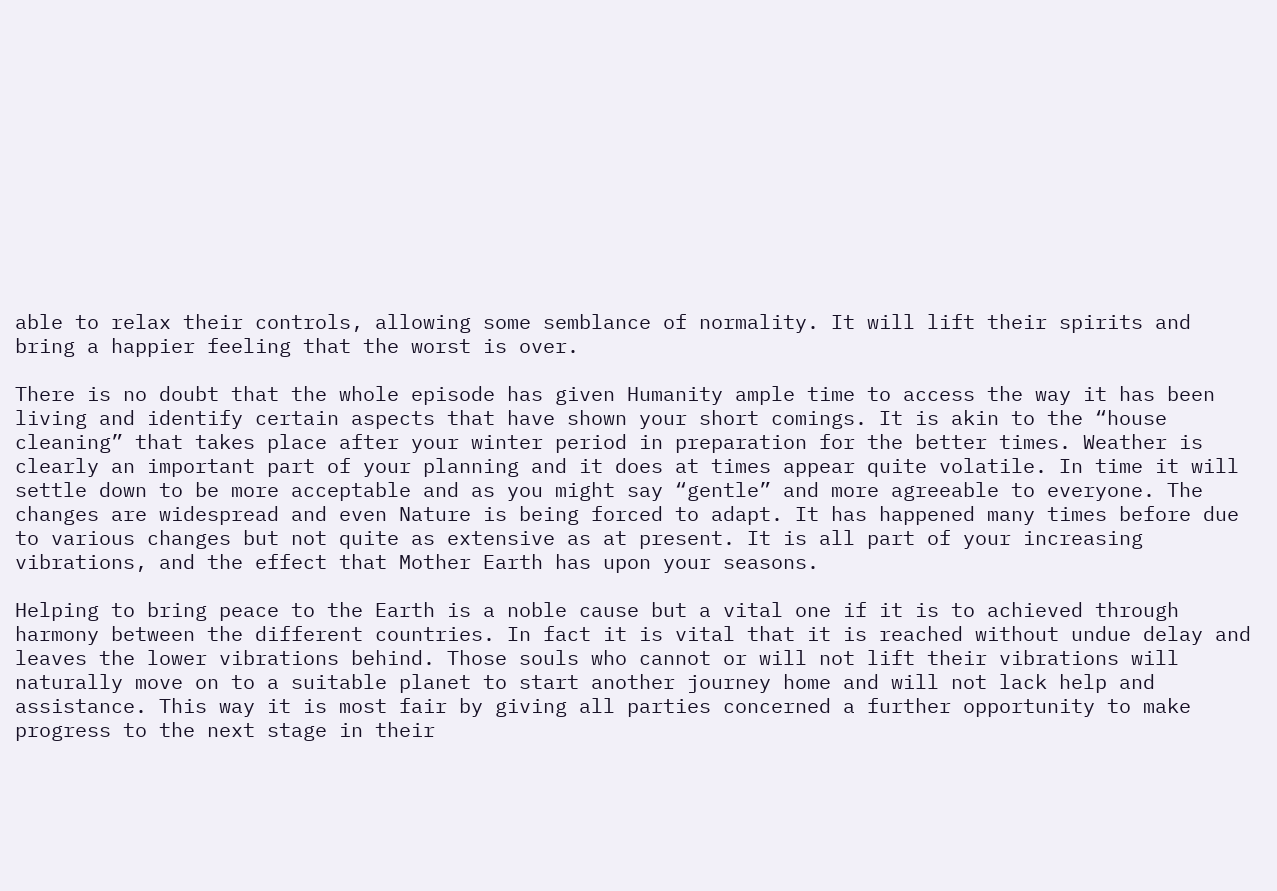able to relax their controls, allowing some semblance of normality. It will lift their spirits and bring a happier feeling that the worst is over.

There is no doubt that the whole episode has given Humanity ample time to access the way it has been living and identify certain aspects that have shown your short comings. It is akin to the “house cleaning” that takes place after your winter period in preparation for the better times. Weather is clearly an important part of your planning and it does at times appear quite volatile. In time it will settle down to be more acceptable and as you might say “gentle” and more agreeable to everyone. The changes are widespread and even Nature is being forced to adapt. It has happened many times before due to various changes but not quite as extensive as at present. It is all part of your increasing vibrations, and the effect that Mother Earth has upon your seasons.

Helping to bring peace to the Earth is a noble cause but a vital one if it is to achieved through harmony between the different countries. In fact it is vital that it is reached without undue delay and leaves the lower vibrations behind. Those souls who cannot or will not lift their vibrations will naturally move on to a suitable planet to start another journey home and will not lack help and assistance. This way it is most fair by giving all parties concerned a further opportunity to make progress to the next stage in their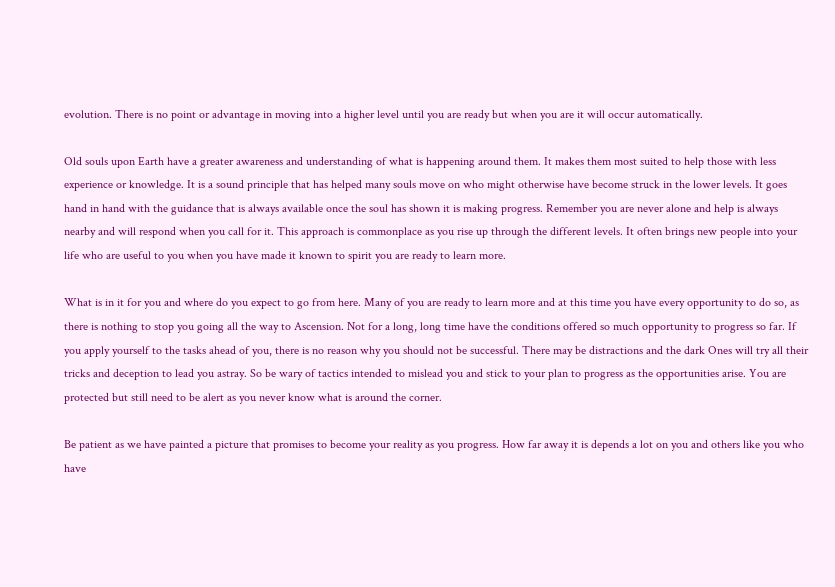evolution. There is no point or advantage in moving into a higher level until you are ready but when you are it will occur automatically.

Old souls upon Earth have a greater awareness and understanding of what is happening around them. It makes them most suited to help those with less experience or knowledge. It is a sound principle that has helped many souls move on who might otherwise have become struck in the lower levels. It goes hand in hand with the guidance that is always available once the soul has shown it is making progress. Remember you are never alone and help is always nearby and will respond when you call for it. This approach is commonplace as you rise up through the different levels. It often brings new people into your life who are useful to you when you have made it known to spirit you are ready to learn more.

What is in it for you and where do you expect to go from here. Many of you are ready to learn more and at this time you have every opportunity to do so, as there is nothing to stop you going all the way to Ascension. Not for a long, long time have the conditions offered so much opportunity to progress so far. If you apply yourself to the tasks ahead of you, there is no reason why you should not be successful. There may be distractions and the dark Ones will try all their tricks and deception to lead you astray. So be wary of tactics intended to mislead you and stick to your plan to progress as the opportunities arise. You are protected but still need to be alert as you never know what is around the corner.

Be patient as we have painted a picture that promises to become your reality as you progress. How far away it is depends a lot on you and others like you who have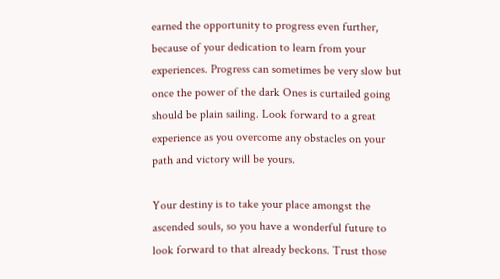earned the opportunity to progress even further, because of your dedication to learn from your experiences. Progress can sometimes be very slow but once the power of the dark Ones is curtailed going should be plain sailing. Look forward to a great experience as you overcome any obstacles on your path and victory will be yours.

Your destiny is to take your place amongst the ascended souls, so you have a wonderful future to look forward to that already beckons. Trust those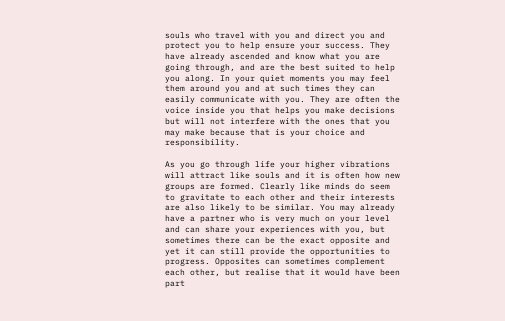souls who travel with you and direct you and protect you to help ensure your success. They have already ascended and know what you are going through, and are the best suited to help you along. In your quiet moments you may feel them around you and at such times they can easily communicate with you. They are often the voice inside you that helps you make decisions but will not interfere with the ones that you may make because that is your choice and responsibility.

As you go through life your higher vibrations will attract like souls and it is often how new groups are formed. Clearly like minds do seem to gravitate to each other and their interests are also likely to be similar. You may already have a partner who is very much on your level and can share your experiences with you, but sometimes there can be the exact opposite and yet it can still provide the opportunities to progress. Opposites can sometimes complement each other, but realise that it would have been part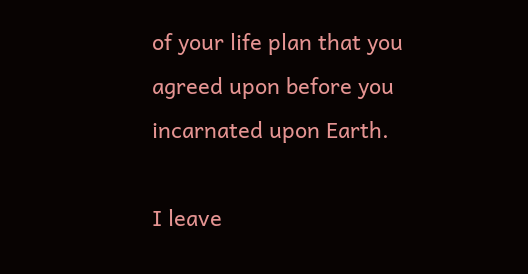of your life plan that you agreed upon before you incarnated upon Earth.

I leave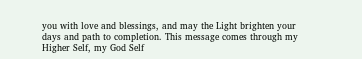you with love and blessings, and may the Light brighten your days and path to completion. This message comes through my Higher Self, my God Self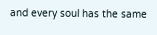and every soul has the same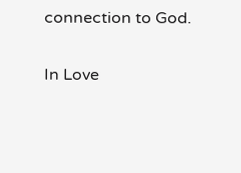connection to God.

In Love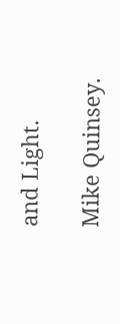and Light.

Mike Quinsey.